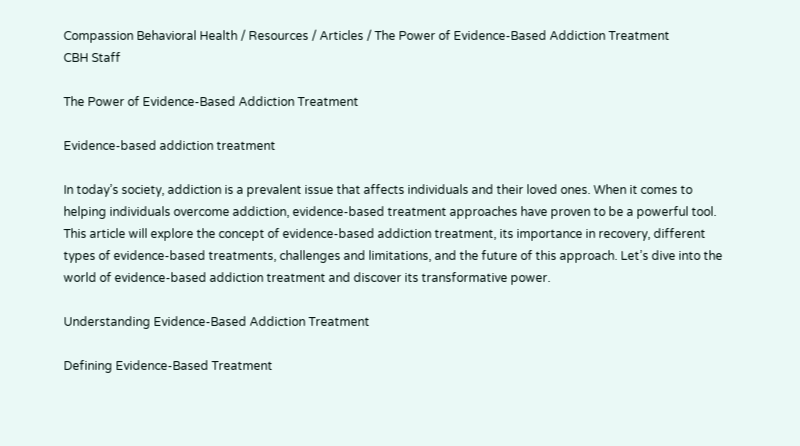Compassion Behavioral Health / Resources / Articles / The Power of Evidence-Based Addiction Treatment
CBH Staff

The Power of Evidence-Based Addiction Treatment

Evidence-based addiction treatment

In today’s society, addiction is a prevalent issue that affects individuals and their loved ones. When it comes to helping individuals overcome addiction, evidence-based treatment approaches have proven to be a powerful tool. This article will explore the concept of evidence-based addiction treatment, its importance in recovery, different types of evidence-based treatments, challenges and limitations, and the future of this approach. Let’s dive into the world of evidence-based addiction treatment and discover its transformative power.

Understanding Evidence-Based Addiction Treatment

Defining Evidence-Based Treatment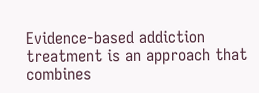Evidence-based addiction treatment is an approach that combines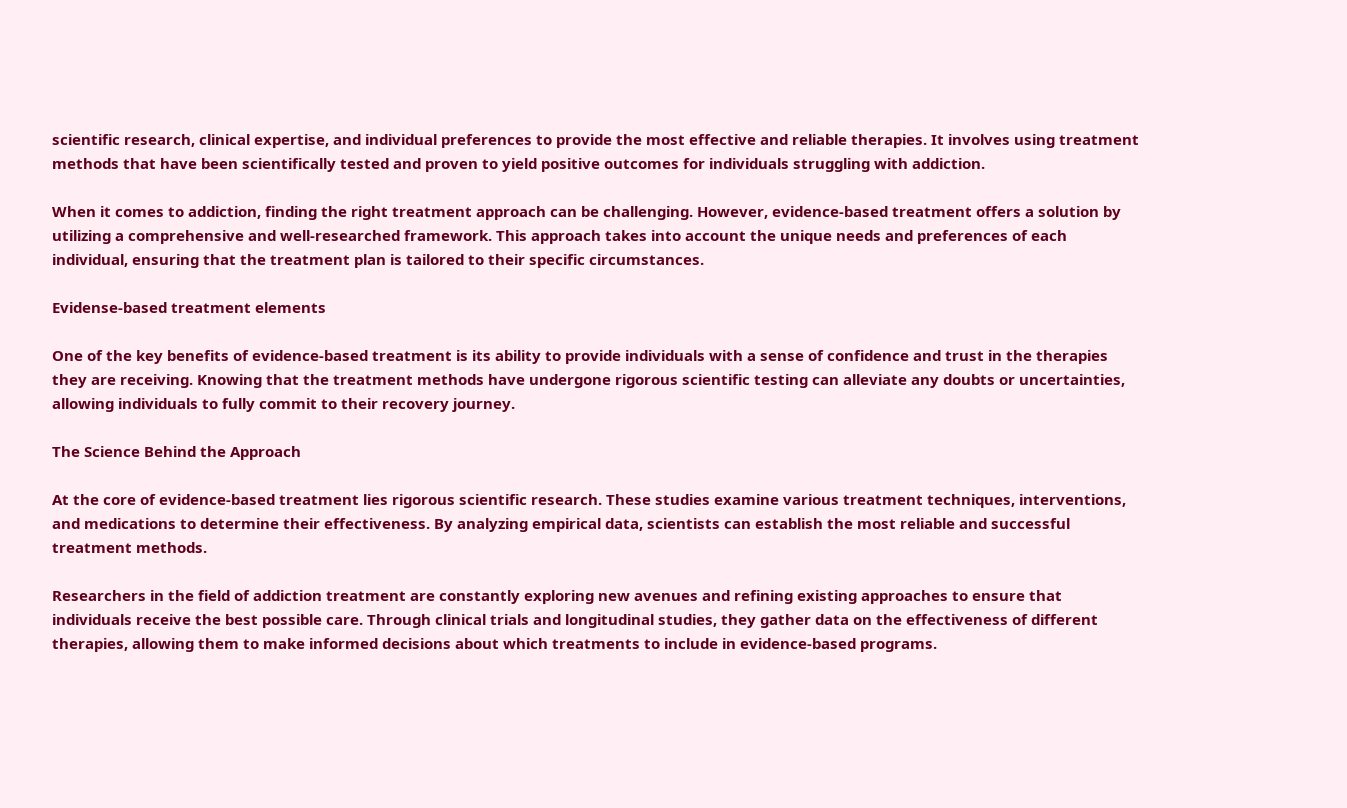scientific research, clinical expertise, and individual preferences to provide the most effective and reliable therapies. It involves using treatment methods that have been scientifically tested and proven to yield positive outcomes for individuals struggling with addiction.

When it comes to addiction, finding the right treatment approach can be challenging. However, evidence-based treatment offers a solution by utilizing a comprehensive and well-researched framework. This approach takes into account the unique needs and preferences of each individual, ensuring that the treatment plan is tailored to their specific circumstances.

Evidense-based treatment elements

One of the key benefits of evidence-based treatment is its ability to provide individuals with a sense of confidence and trust in the therapies they are receiving. Knowing that the treatment methods have undergone rigorous scientific testing can alleviate any doubts or uncertainties, allowing individuals to fully commit to their recovery journey.

The Science Behind the Approach

At the core of evidence-based treatment lies rigorous scientific research. These studies examine various treatment techniques, interventions, and medications to determine their effectiveness. By analyzing empirical data, scientists can establish the most reliable and successful treatment methods.

Researchers in the field of addiction treatment are constantly exploring new avenues and refining existing approaches to ensure that individuals receive the best possible care. Through clinical trials and longitudinal studies, they gather data on the effectiveness of different therapies, allowing them to make informed decisions about which treatments to include in evidence-based programs.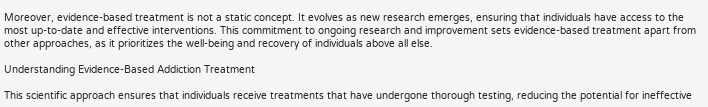Moreover, evidence-based treatment is not a static concept. It evolves as new research emerges, ensuring that individuals have access to the most up-to-date and effective interventions. This commitment to ongoing research and improvement sets evidence-based treatment apart from other approaches, as it prioritizes the well-being and recovery of individuals above all else.

Understanding Evidence-Based Addiction Treatment

This scientific approach ensures that individuals receive treatments that have undergone thorough testing, reducing the potential for ineffective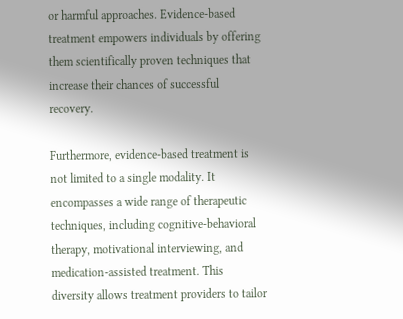or harmful approaches. Evidence-based treatment empowers individuals by offering them scientifically proven techniques that increase their chances of successful recovery.

Furthermore, evidence-based treatment is not limited to a single modality. It encompasses a wide range of therapeutic techniques, including cognitive-behavioral therapy, motivational interviewing, and medication-assisted treatment. This diversity allows treatment providers to tailor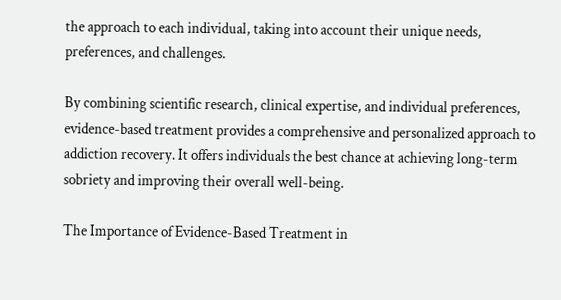the approach to each individual, taking into account their unique needs, preferences, and challenges.

By combining scientific research, clinical expertise, and individual preferences, evidence-based treatment provides a comprehensive and personalized approach to addiction recovery. It offers individuals the best chance at achieving long-term sobriety and improving their overall well-being.

The Importance of Evidence-Based Treatment in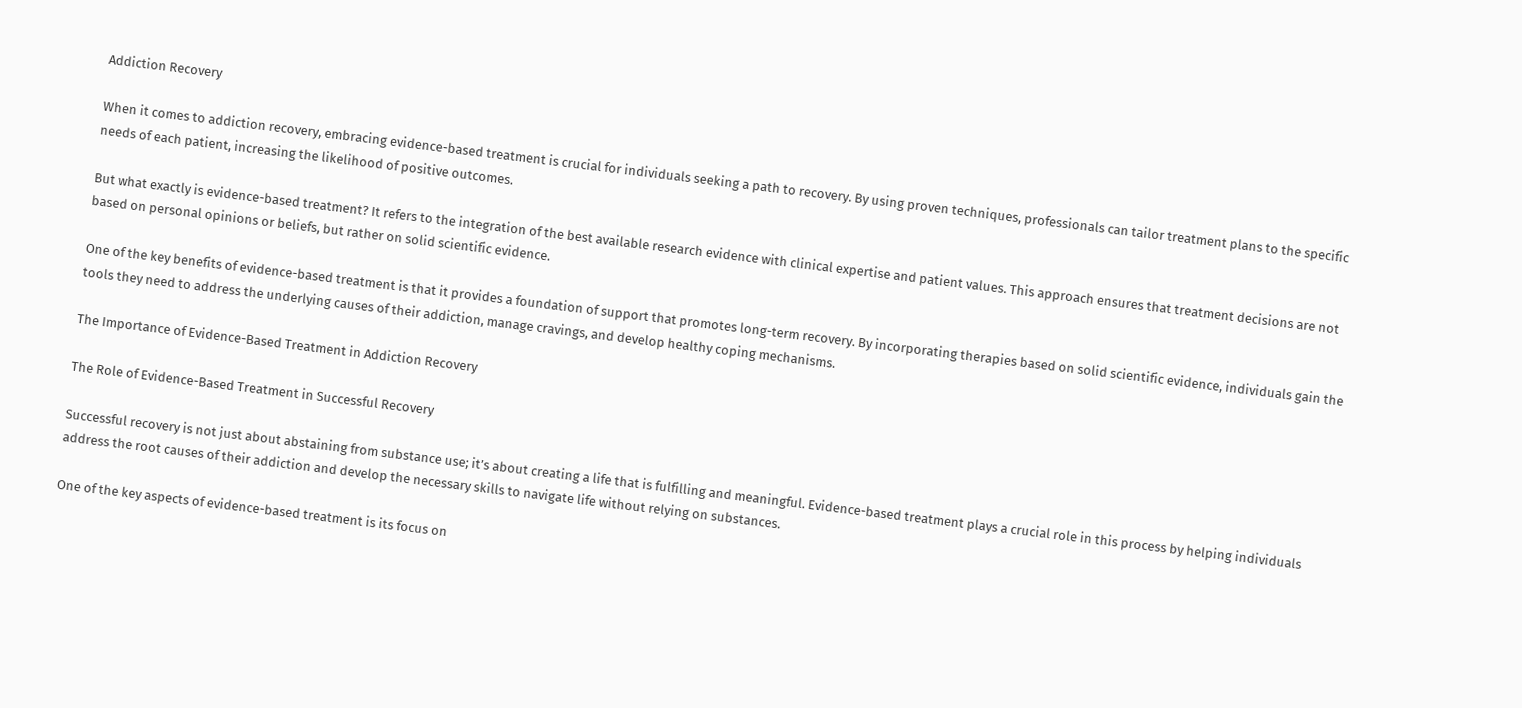Addiction Recovery

When it comes to addiction recovery, embracing evidence-based treatment is crucial for individuals seeking a path to recovery. By using proven techniques, professionals can tailor treatment plans to the specific needs of each patient, increasing the likelihood of positive outcomes.

But what exactly is evidence-based treatment? It refers to the integration of the best available research evidence with clinical expertise and patient values. This approach ensures that treatment decisions are not based on personal opinions or beliefs, but rather on solid scientific evidence.

One of the key benefits of evidence-based treatment is that it provides a foundation of support that promotes long-term recovery. By incorporating therapies based on solid scientific evidence, individuals gain the tools they need to address the underlying causes of their addiction, manage cravings, and develop healthy coping mechanisms.

The Importance of Evidence-Based Treatment in Addiction Recovery

The Role of Evidence-Based Treatment in Successful Recovery

Successful recovery is not just about abstaining from substance use; it’s about creating a life that is fulfilling and meaningful. Evidence-based treatment plays a crucial role in this process by helping individuals address the root causes of their addiction and develop the necessary skills to navigate life without relying on substances.

One of the key aspects of evidence-based treatment is its focus on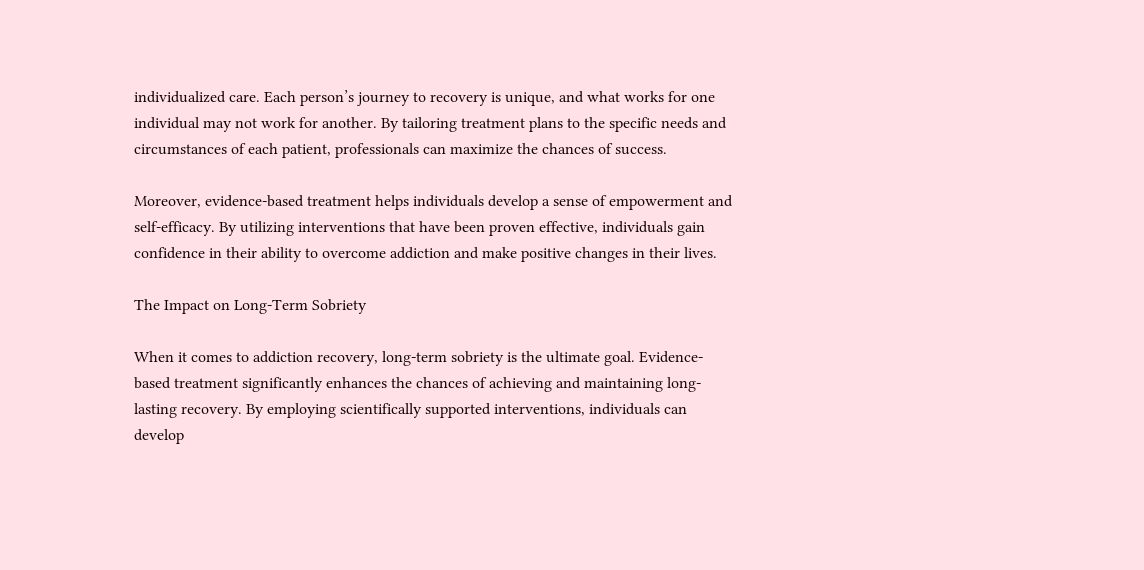individualized care. Each person’s journey to recovery is unique, and what works for one individual may not work for another. By tailoring treatment plans to the specific needs and circumstances of each patient, professionals can maximize the chances of success.

Moreover, evidence-based treatment helps individuals develop a sense of empowerment and self-efficacy. By utilizing interventions that have been proven effective, individuals gain confidence in their ability to overcome addiction and make positive changes in their lives.

The Impact on Long-Term Sobriety

When it comes to addiction recovery, long-term sobriety is the ultimate goal. Evidence-based treatment significantly enhances the chances of achieving and maintaining long-lasting recovery. By employing scientifically supported interventions, individuals can develop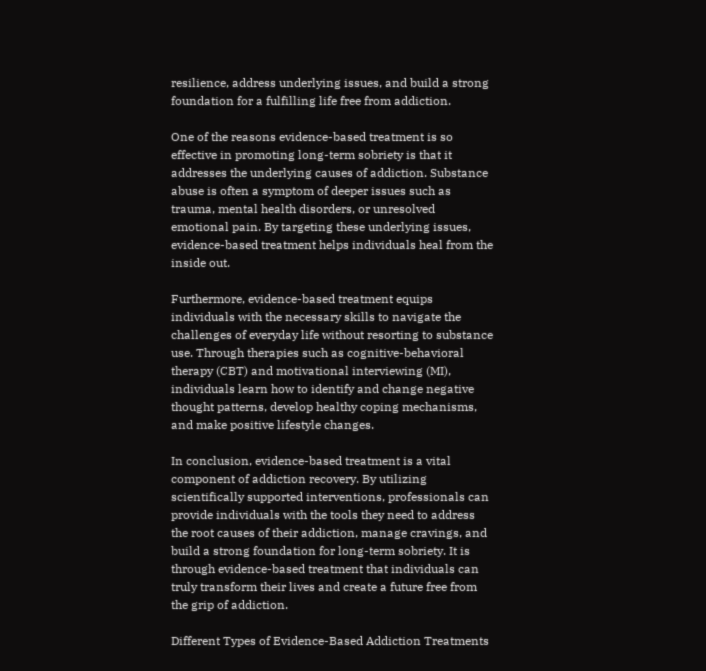resilience, address underlying issues, and build a strong foundation for a fulfilling life free from addiction.

One of the reasons evidence-based treatment is so effective in promoting long-term sobriety is that it addresses the underlying causes of addiction. Substance abuse is often a symptom of deeper issues such as trauma, mental health disorders, or unresolved emotional pain. By targeting these underlying issues, evidence-based treatment helps individuals heal from the inside out.

Furthermore, evidence-based treatment equips individuals with the necessary skills to navigate the challenges of everyday life without resorting to substance use. Through therapies such as cognitive-behavioral therapy (CBT) and motivational interviewing (MI), individuals learn how to identify and change negative thought patterns, develop healthy coping mechanisms, and make positive lifestyle changes.

In conclusion, evidence-based treatment is a vital component of addiction recovery. By utilizing scientifically supported interventions, professionals can provide individuals with the tools they need to address the root causes of their addiction, manage cravings, and build a strong foundation for long-term sobriety. It is through evidence-based treatment that individuals can truly transform their lives and create a future free from the grip of addiction.

Different Types of Evidence-Based Addiction Treatments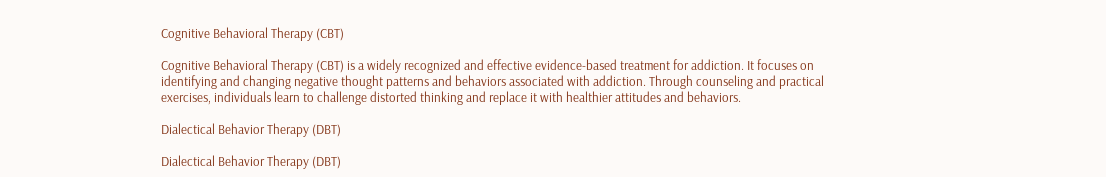Cognitive Behavioral Therapy (CBT)

Cognitive Behavioral Therapy (CBT) is a widely recognized and effective evidence-based treatment for addiction. It focuses on identifying and changing negative thought patterns and behaviors associated with addiction. Through counseling and practical exercises, individuals learn to challenge distorted thinking and replace it with healthier attitudes and behaviors.

Dialectical Behavior Therapy (DBT)

Dialectical Behavior Therapy (DBT)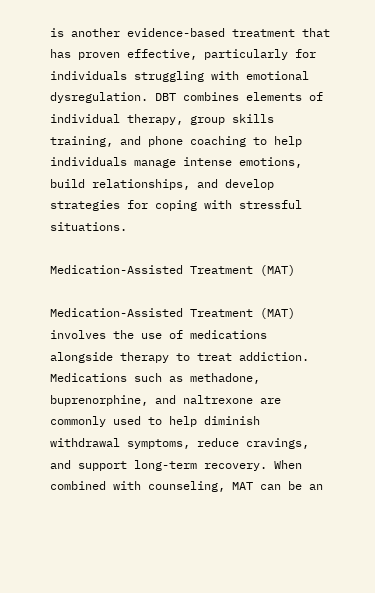is another evidence-based treatment that has proven effective, particularly for individuals struggling with emotional dysregulation. DBT combines elements of individual therapy, group skills training, and phone coaching to help individuals manage intense emotions, build relationships, and develop strategies for coping with stressful situations.

Medication-Assisted Treatment (MAT)

Medication-Assisted Treatment (MAT) involves the use of medications alongside therapy to treat addiction. Medications such as methadone, buprenorphine, and naltrexone are commonly used to help diminish withdrawal symptoms, reduce cravings, and support long-term recovery. When combined with counseling, MAT can be an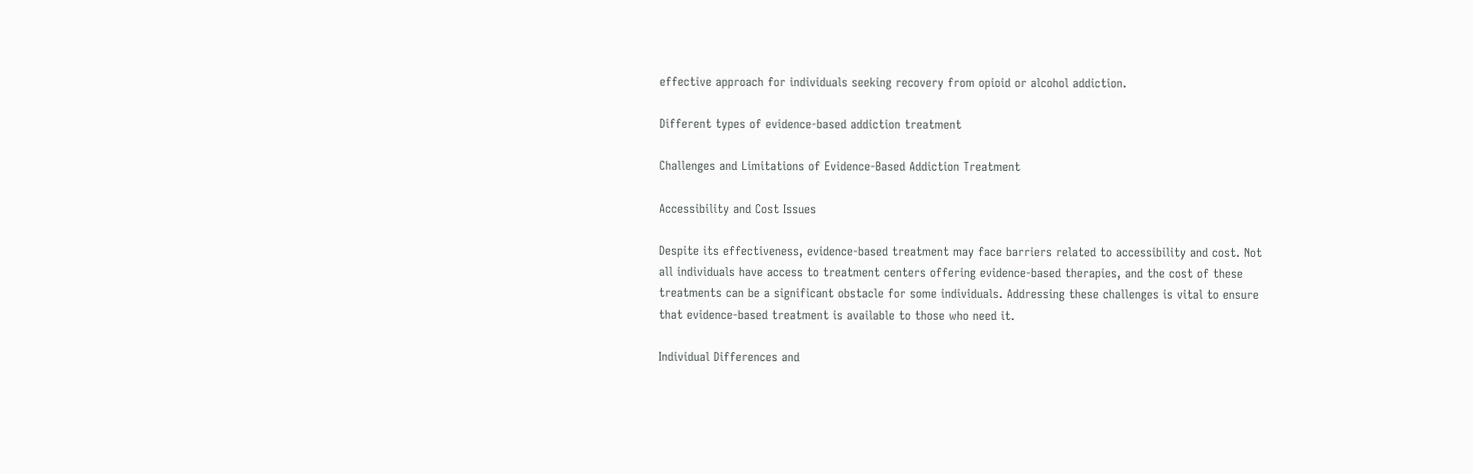effective approach for individuals seeking recovery from opioid or alcohol addiction.

Different types of evidence-based addiction treatment

Challenges and Limitations of Evidence-Based Addiction Treatment

Accessibility and Cost Issues

Despite its effectiveness, evidence-based treatment may face barriers related to accessibility and cost. Not all individuals have access to treatment centers offering evidence-based therapies, and the cost of these treatments can be a significant obstacle for some individuals. Addressing these challenges is vital to ensure that evidence-based treatment is available to those who need it.

Individual Differences and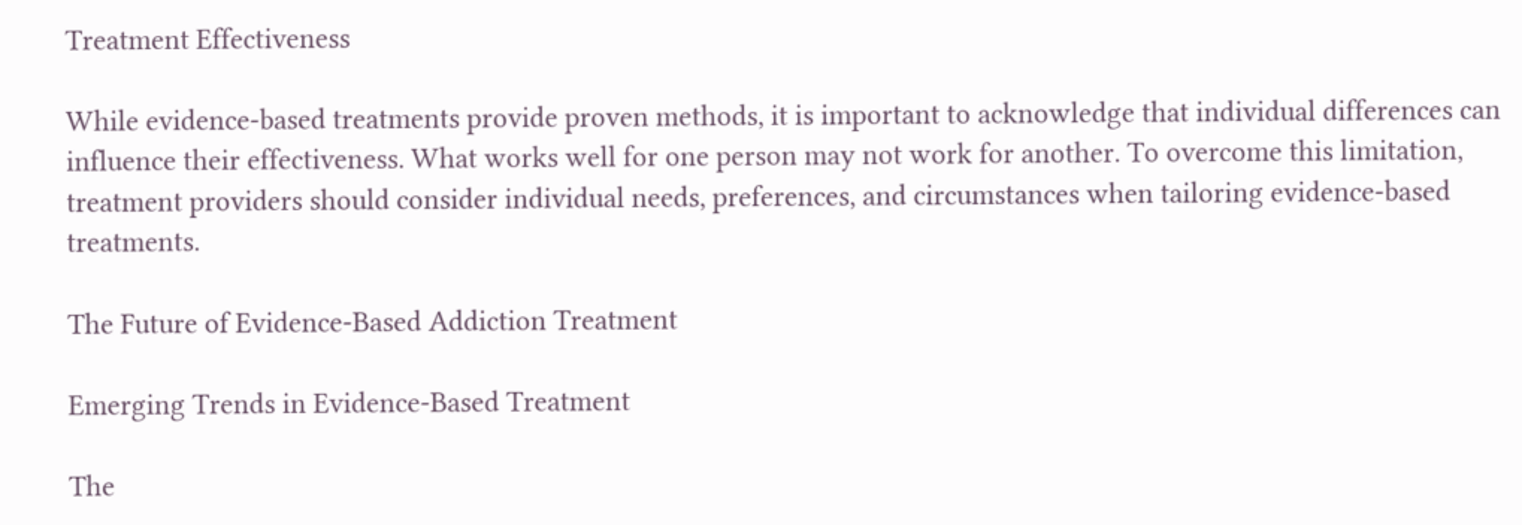Treatment Effectiveness

While evidence-based treatments provide proven methods, it is important to acknowledge that individual differences can influence their effectiveness. What works well for one person may not work for another. To overcome this limitation, treatment providers should consider individual needs, preferences, and circumstances when tailoring evidence-based treatments.

The Future of Evidence-Based Addiction Treatment

Emerging Trends in Evidence-Based Treatment

The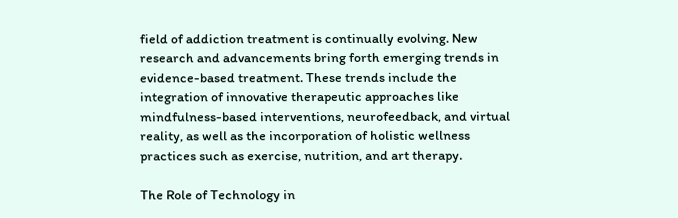field of addiction treatment is continually evolving. New research and advancements bring forth emerging trends in evidence-based treatment. These trends include the integration of innovative therapeutic approaches like mindfulness-based interventions, neurofeedback, and virtual reality, as well as the incorporation of holistic wellness practices such as exercise, nutrition, and art therapy.

The Role of Technology in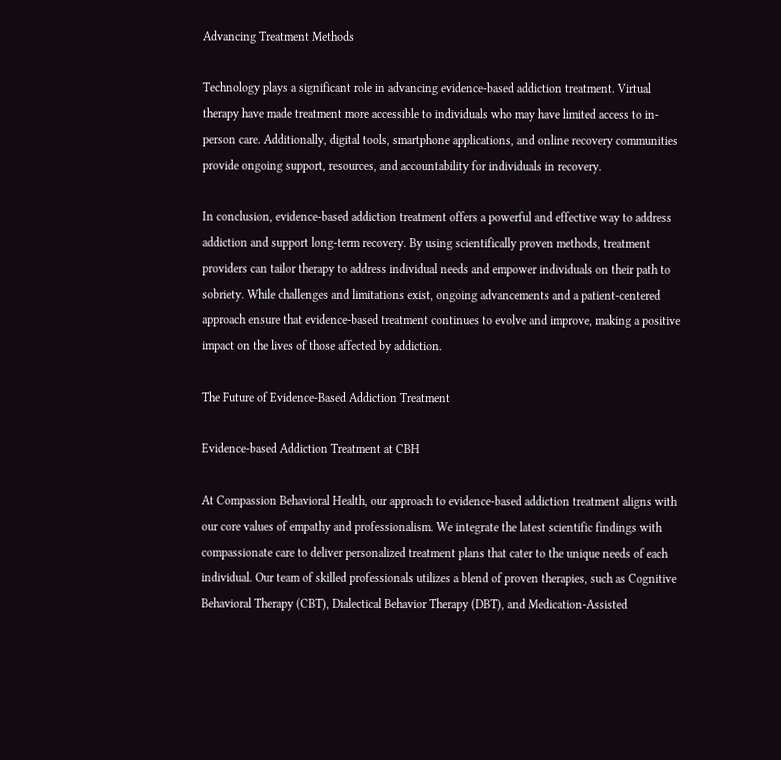Advancing Treatment Methods

Technology plays a significant role in advancing evidence-based addiction treatment. Virtual therapy have made treatment more accessible to individuals who may have limited access to in-person care. Additionally, digital tools, smartphone applications, and online recovery communities provide ongoing support, resources, and accountability for individuals in recovery.

In conclusion, evidence-based addiction treatment offers a powerful and effective way to address addiction and support long-term recovery. By using scientifically proven methods, treatment providers can tailor therapy to address individual needs and empower individuals on their path to sobriety. While challenges and limitations exist, ongoing advancements and a patient-centered approach ensure that evidence-based treatment continues to evolve and improve, making a positive impact on the lives of those affected by addiction.

The Future of Evidence-Based Addiction Treatment

Evidence-based Addiction Treatment at CBH

At Compassion Behavioral Health, our approach to evidence-based addiction treatment aligns with our core values of empathy and professionalism. We integrate the latest scientific findings with compassionate care to deliver personalized treatment plans that cater to the unique needs of each individual. Our team of skilled professionals utilizes a blend of proven therapies, such as Cognitive Behavioral Therapy (CBT), Dialectical Behavior Therapy (DBT), and Medication-Assisted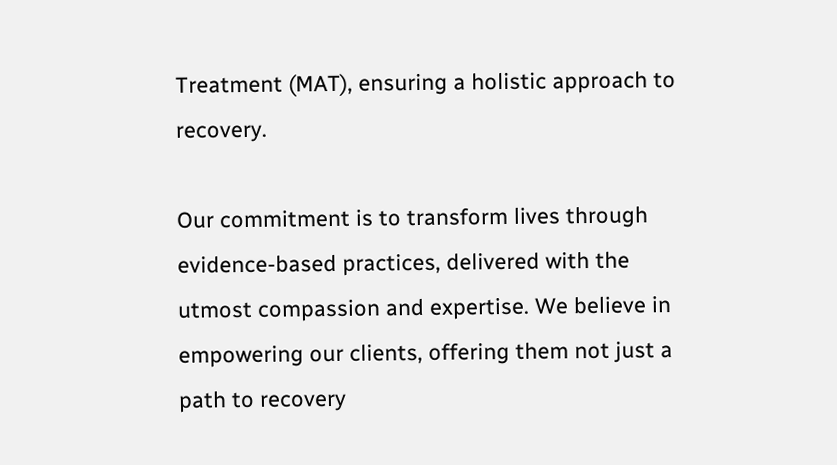Treatment (MAT), ensuring a holistic approach to recovery.

Our commitment is to transform lives through evidence-based practices, delivered with the utmost compassion and expertise. We believe in empowering our clients, offering them not just a path to recovery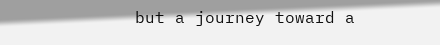but a journey toward a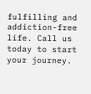fulfilling and addiction-free life. Call us today to start your journey.